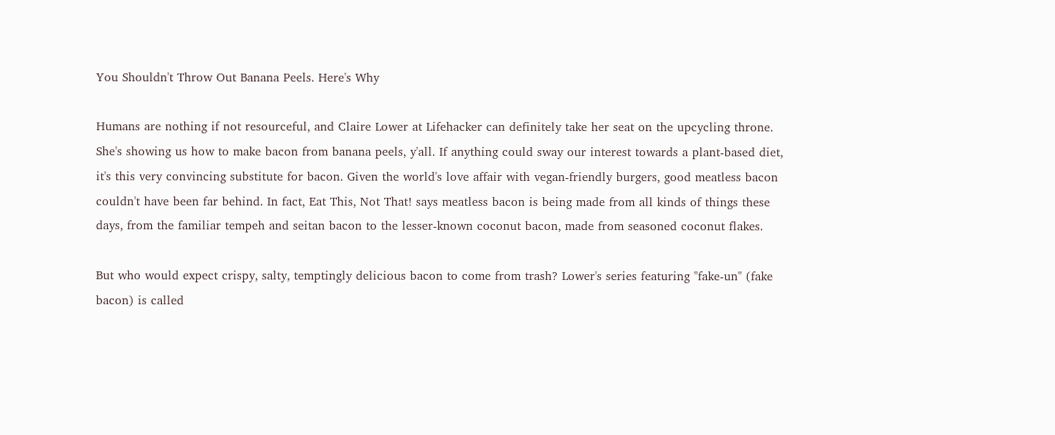You Shouldn't Throw Out Banana Peels. Here's Why

Humans are nothing if not resourceful, and Claire Lower at Lifehacker can definitely take her seat on the upcycling throne. She's showing us how to make bacon from banana peels, y'all. If anything could sway our interest towards a plant-based diet, it's this very convincing substitute for bacon. Given the world's love affair with vegan-friendly burgers, good meatless bacon couldn't have been far behind. In fact, Eat This, Not That! says meatless bacon is being made from all kinds of things these days, from the familiar tempeh and seitan bacon to the lesser-known coconut bacon, made from seasoned coconut flakes.

But who would expect crispy, salty, temptingly delicious bacon to come from trash? Lower's series featuring "fake-un" (fake bacon) is called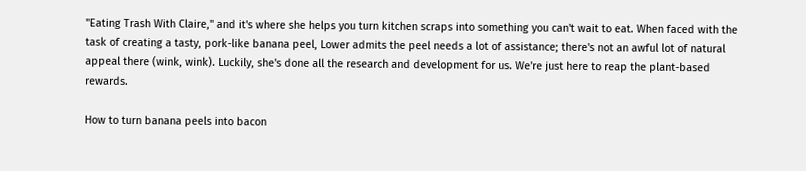"Eating Trash With Claire," and it's where she helps you turn kitchen scraps into something you can't wait to eat. When faced with the task of creating a tasty, pork-like banana peel, Lower admits the peel needs a lot of assistance; there's not an awful lot of natural appeal there (wink, wink). Luckily, she's done all the research and development for us. We're just here to reap the plant-based rewards.

How to turn banana peels into bacon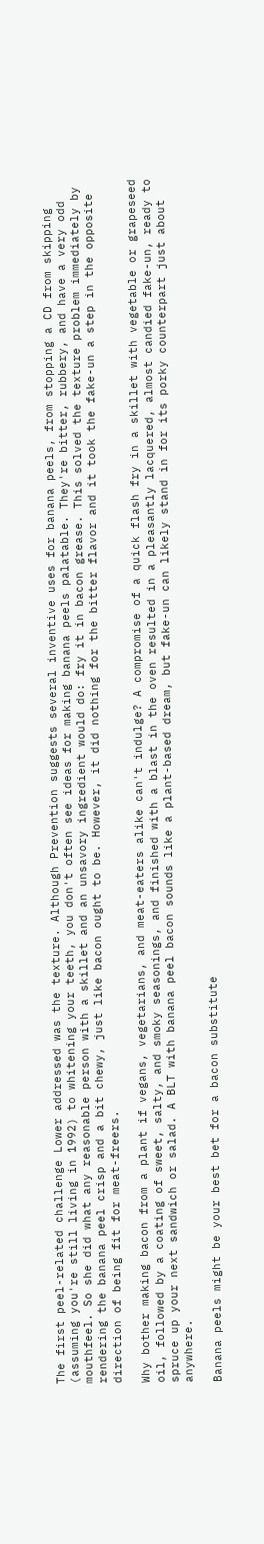The first peel-related challenge Lower addressed was the texture. Although Prevention suggests several inventive uses for banana peels, from stopping a CD from skipping (assuming you're still living in 1992) to whitening your teeth, you don't often see ideas for making banana peels palatable. They're bitter, rubbery, and have a very odd mouthfeel. So she did what any reasonable person with a skillet and an unsavory ingredient would do: fry it in bacon grease. This solved the texture problem immediately by rendering the banana peel crisp and a bit chewy, just like bacon ought to be. However, it did nothing for the bitter flavor and it took the fake-un a step in the opposite direction of being fit for meat-freers.

Why bother making bacon from a plant if vegans, vegetarians, and meat-eaters alike can't indulge? A compromise of a quick flash fry in a skillet with vegetable or grapeseed oil, followed by a coating of sweet, salty, and smoky seasonings, and finished with a blast in the oven resulted in a pleasantly lacquered, almost candied fake-un, ready to spruce up your next sandwich or salad. A BLT with banana peel bacon sounds like a plant-based dream, but fake-un can likely stand in for its porky counterpart just about anywhere.

Banana peels might be your best bet for a bacon substitute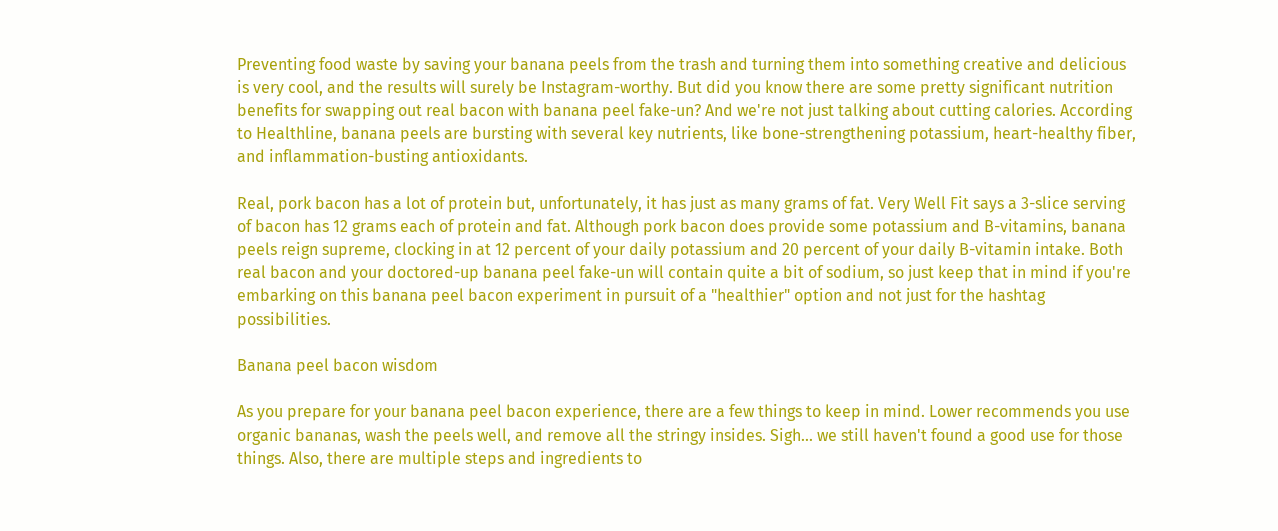Preventing food waste by saving your banana peels from the trash and turning them into something creative and delicious is very cool, and the results will surely be Instagram-worthy. But did you know there are some pretty significant nutrition benefits for swapping out real bacon with banana peel fake-un? And we're not just talking about cutting calories. According to Healthline, banana peels are bursting with several key nutrients, like bone-strengthening potassium, heart-healthy fiber, and inflammation-busting antioxidants.

Real, pork bacon has a lot of protein but, unfortunately, it has just as many grams of fat. Very Well Fit says a 3-slice serving of bacon has 12 grams each of protein and fat. Although pork bacon does provide some potassium and B-vitamins, banana peels reign supreme, clocking in at 12 percent of your daily potassium and 20 percent of your daily B-vitamin intake. Both real bacon and your doctored-up banana peel fake-un will contain quite a bit of sodium, so just keep that in mind if you're embarking on this banana peel bacon experiment in pursuit of a "healthier" option and not just for the hashtag possibilities.

Banana peel bacon wisdom

As you prepare for your banana peel bacon experience, there are a few things to keep in mind. Lower recommends you use organic bananas, wash the peels well, and remove all the stringy insides. Sigh... we still haven't found a good use for those things. Also, there are multiple steps and ingredients to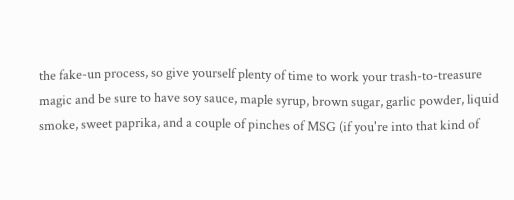the fake-un process, so give yourself plenty of time to work your trash-to-treasure magic and be sure to have soy sauce, maple syrup, brown sugar, garlic powder, liquid smoke, sweet paprika, and a couple of pinches of MSG (if you're into that kind of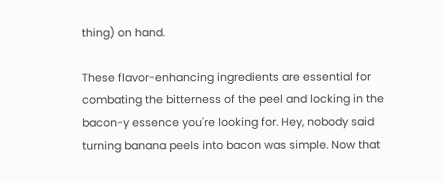thing) on hand.

These flavor-enhancing ingredients are essential for combating the bitterness of the peel and locking in the bacon-y essence you're looking for. Hey, nobody said turning banana peels into bacon was simple. Now that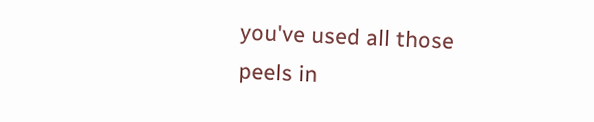you've used all those peels in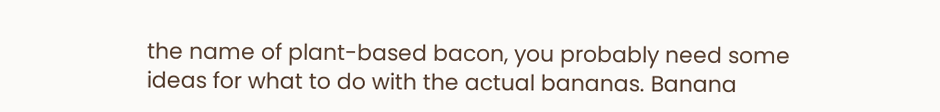the name of plant-based bacon, you probably need some ideas for what to do with the actual bananas. Banana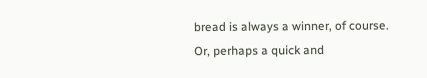bread is always a winner, of course. Or, perhaps a quick and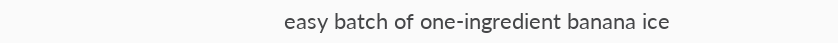easy batch of one-ingredient banana ice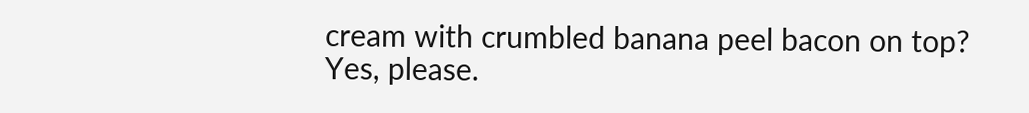cream with crumbled banana peel bacon on top? Yes, please.